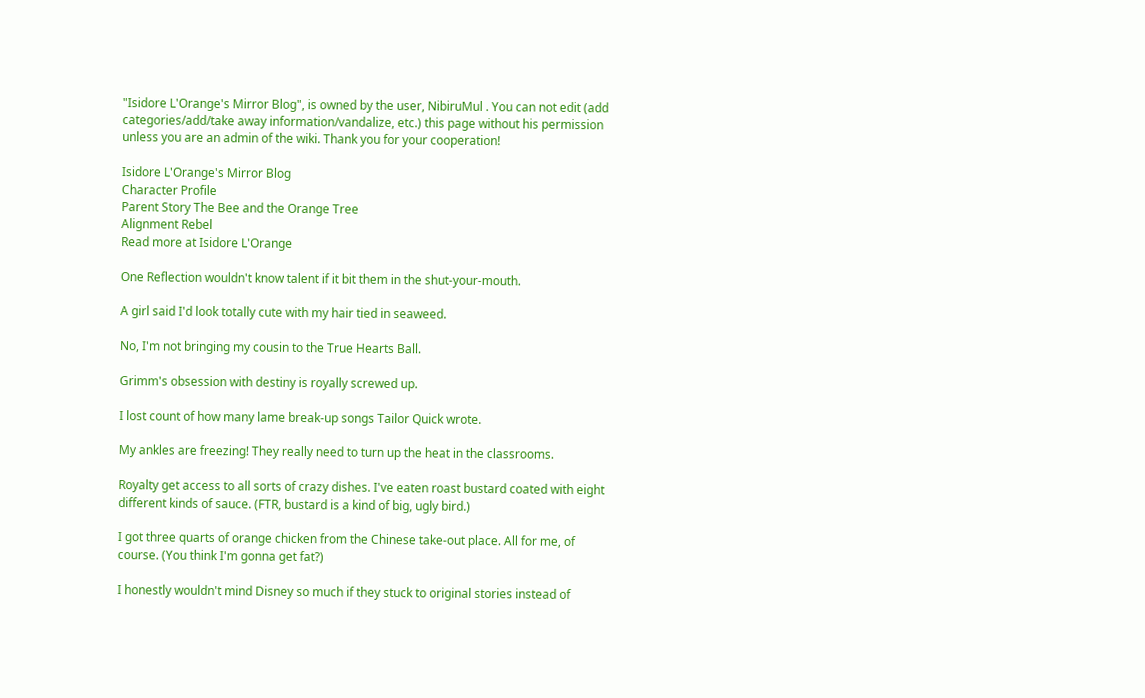"Isidore L'Orange's Mirror Blog", is owned by the user, NibiruMul . You can not edit (add categories/add/take away information/vandalize, etc.) this page without his permission unless you are an admin of the wiki. Thank you for your cooperation!

Isidore L'Orange's Mirror Blog
Character Profile
Parent Story The Bee and the Orange Tree
Alignment Rebel
Read more at Isidore L'Orange

One Reflection wouldn't know talent if it bit them in the shut-your-mouth.

A girl said I'd look totally cute with my hair tied in seaweed.

No, I'm not bringing my cousin to the True Hearts Ball.

Grimm's obsession with destiny is royally screwed up.

I lost count of how many lame break-up songs Tailor Quick wrote.

My ankles are freezing! They really need to turn up the heat in the classrooms.

Royalty get access to all sorts of crazy dishes. I've eaten roast bustard coated with eight different kinds of sauce. (FTR, bustard is a kind of big, ugly bird.)

I got three quarts of orange chicken from the Chinese take-out place. All for me, of course. (You think I'm gonna get fat?)

I honestly wouldn't mind Disney so much if they stuck to original stories instead of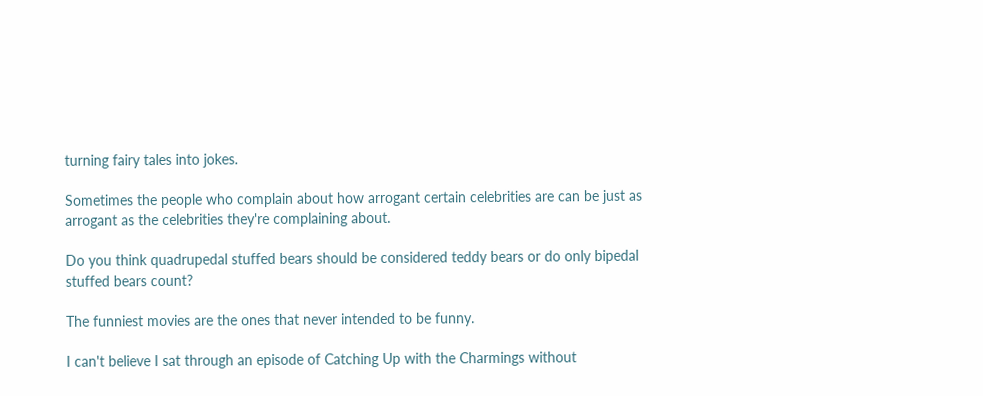turning fairy tales into jokes.

Sometimes the people who complain about how arrogant certain celebrities are can be just as arrogant as the celebrities they're complaining about.

Do you think quadrupedal stuffed bears should be considered teddy bears or do only bipedal stuffed bears count?

The funniest movies are the ones that never intended to be funny.

I can't believe I sat through an episode of Catching Up with the Charmings without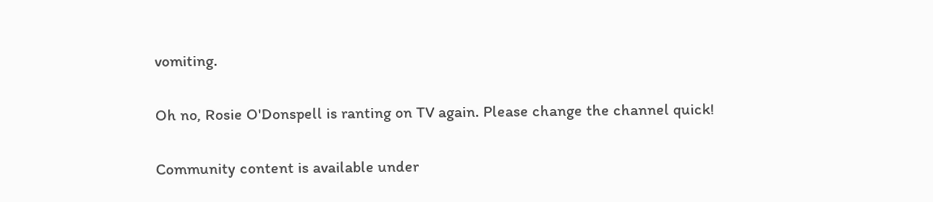vomiting.

Oh no, Rosie O'Donspell is ranting on TV again. Please change the channel quick!

Community content is available under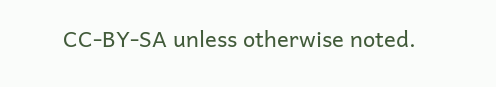CC-BY-SA unless otherwise noted.